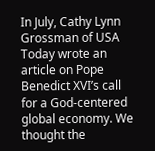In July, Cathy Lynn Grossman of USA Today wrote an article on Pope Benedict XVI’s call for a God-centered global economy. We thought the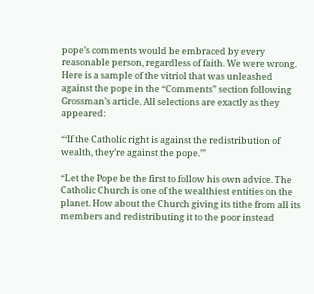pope’s comments would be embraced by every reasonable person, regardless of faith. We were wrong. Here is a sample of the vitriol that was unleashed against the pope in the “Comments” section following Grossman’s article. All selections are exactly as they appeared:

“‘If the Catholic right is against the redistribution of wealth, they’re against the pope.’”

“Let the Pope be the first to follow his own advice. The Catholic Church is one of the wealthiest entities on the planet. How about the Church giving its tithe from all its members and redistributing it to the poor instead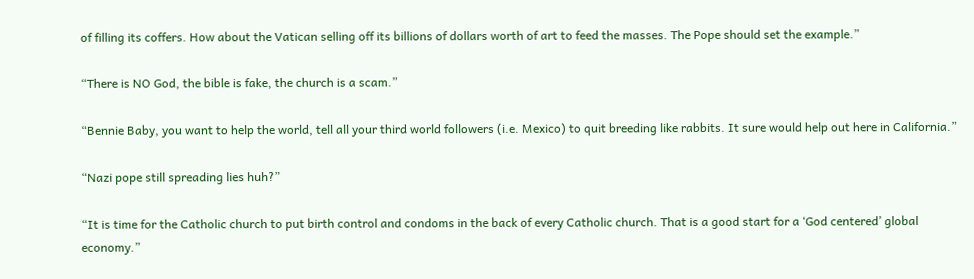of filling its coffers. How about the Vatican selling off its billions of dollars worth of art to feed the masses. The Pope should set the example.”

“There is NO God, the bible is fake, the church is a scam.”

“Bennie Baby, you want to help the world, tell all your third world followers (i.e. Mexico) to quit breeding like rabbits. It sure would help out here in California.”

“Nazi pope still spreading lies huh?”

“It is time for the Catholic church to put birth control and condoms in the back of every Catholic church. That is a good start for a ‘God centered’ global economy.”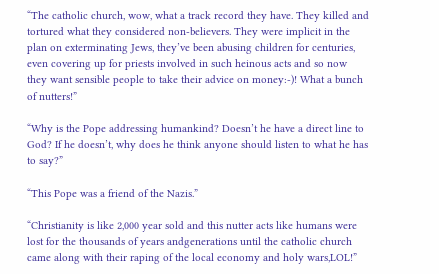“The catholic church, wow, what a track record they have. They killed and tortured what they considered non-believers. They were implicit in the plan on exterminating Jews, they’ve been abusing children for centuries, even covering up for priests involved in such heinous acts and so now they want sensible people to take their advice on money:-)! What a bunch of nutters!”

“Why is the Pope addressing humankind? Doesn’t he have a direct line to God? If he doesn’t, why does he think anyone should listen to what he has to say?”

“This Pope was a friend of the Nazis.”

“Christianity is like 2,000 year sold and this nutter acts like humans were lost for the thousands of years andgenerations until the catholic church came along with their raping of the local economy and holy wars,LOL!”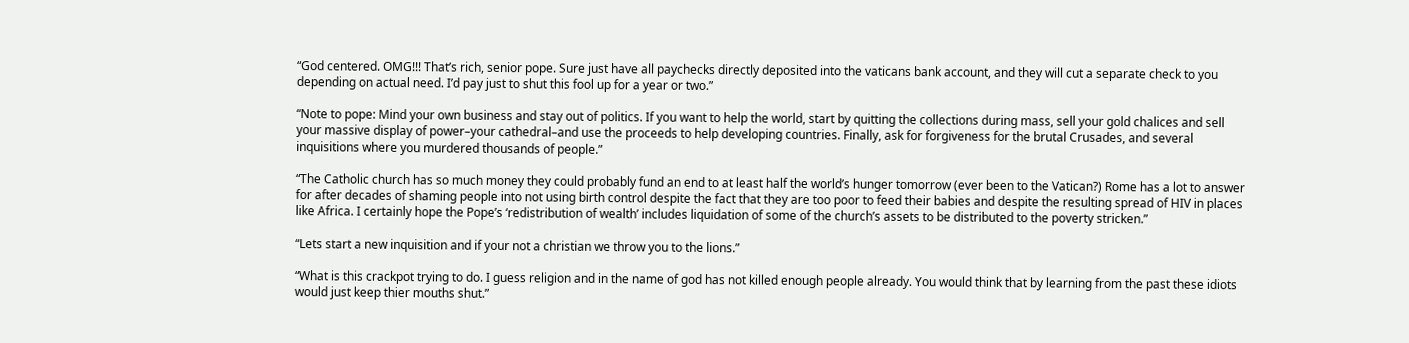“God centered. OMG!!! That’s rich, senior pope. Sure just have all paychecks directly deposited into the vaticans bank account, and they will cut a separate check to you depending on actual need. I’d pay just to shut this fool up for a year or two.”

“Note to pope: Mind your own business and stay out of politics. If you want to help the world, start by quitting the collections during mass, sell your gold chalices and sell your massive display of power–your cathedral–and use the proceeds to help developing countries. Finally, ask for forgiveness for the brutal Crusades, and several inquisitions where you murdered thousands of people.”

“The Catholic church has so much money they could probably fund an end to at least half the world’s hunger tomorrow (ever been to the Vatican?) Rome has a lot to answer for after decades of shaming people into not using birth control despite the fact that they are too poor to feed their babies and despite the resulting spread of HIV in places like Africa. I certainly hope the Pope’s ‘redistribution of wealth’ includes liquidation of some of the church’s assets to be distributed to the poverty stricken.”

“Lets start a new inquisition and if your not a christian we throw you to the lions.”

“What is this crackpot trying to do. I guess religion and in the name of god has not killed enough people already. You would think that by learning from the past these idiots would just keep thier mouths shut.”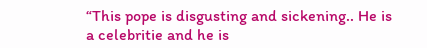“This pope is disgusting and sickening.. He is a celebritie and he is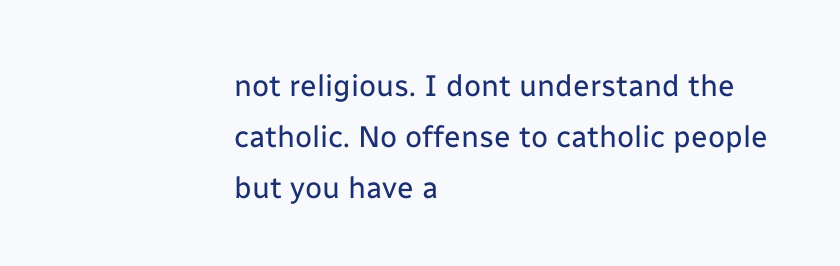not religious. I dont understand the catholic. No offense to catholic people but you have a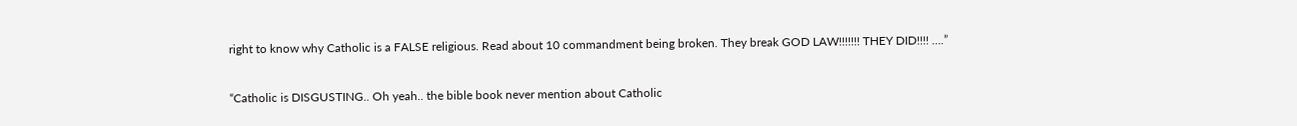right to know why Catholic is a FALSE religious. Read about 10 commandment being broken. They break GOD LAW!!!!!!! THEY DID!!!! ….”

“Catholic is DISGUSTING.. Oh yeah.. the bible book never mention about Catholic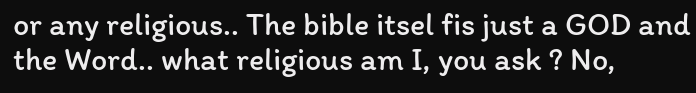or any religious.. The bible itsel fis just a GOD and the Word.. what religious am I, you ask ? No,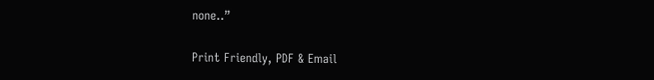none..”

Print Friendly, PDF & Email